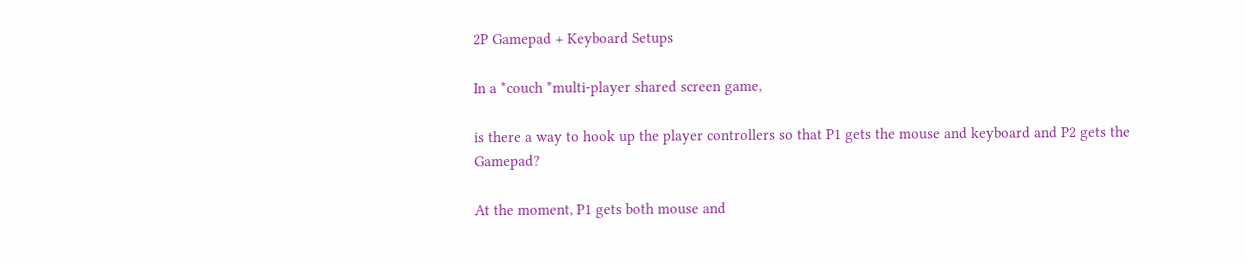2P Gamepad + Keyboard Setups

In a *couch *multi-player shared screen game,

is there a way to hook up the player controllers so that P1 gets the mouse and keyboard and P2 gets the Gamepad?

At the moment, P1 gets both mouse and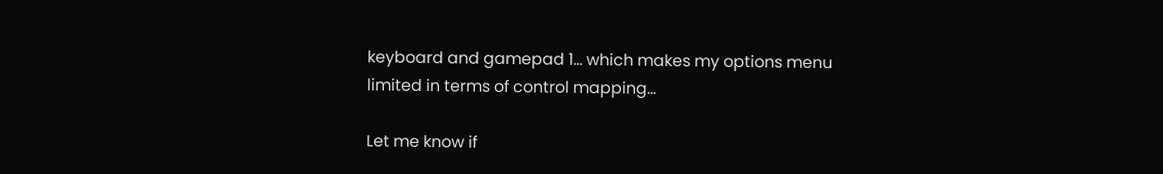keyboard and gamepad 1… which makes my options menu limited in terms of control mapping…

Let me know if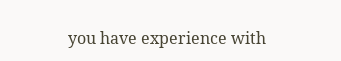you have experience with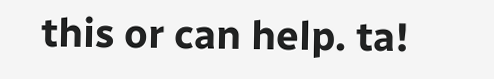this or can help. ta!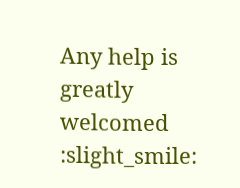Any help is greatly welcomed :slight_smile: